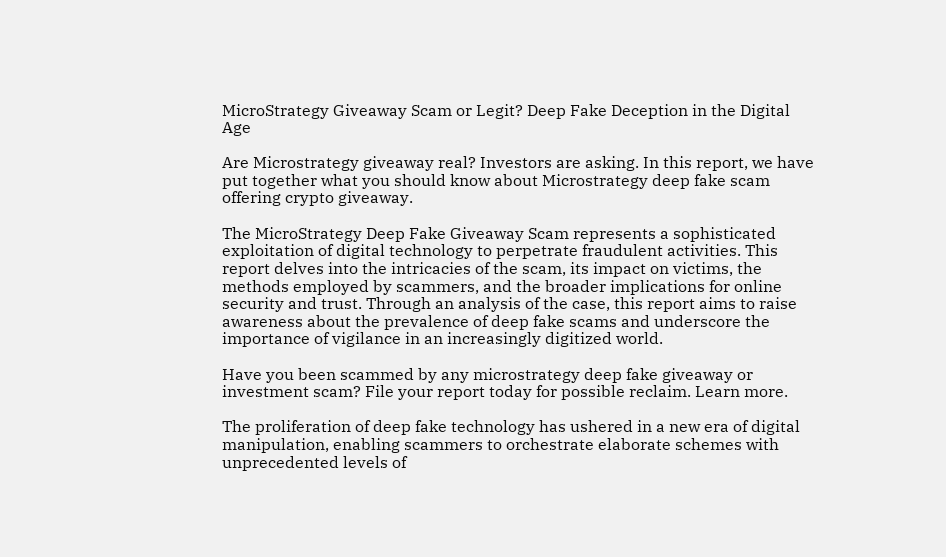MicroStrategy Giveaway Scam or Legit? Deep Fake Deception in the Digital Age

Are Microstrategy giveaway real? Investors are asking. In this report, we have put together what you should know about Microstrategy deep fake scam offering crypto giveaway.

The MicroStrategy Deep Fake Giveaway Scam represents a sophisticated exploitation of digital technology to perpetrate fraudulent activities. This report delves into the intricacies of the scam, its impact on victims, the methods employed by scammers, and the broader implications for online security and trust. Through an analysis of the case, this report aims to raise awareness about the prevalence of deep fake scams and underscore the importance of vigilance in an increasingly digitized world.

Have you been scammed by any microstrategy deep fake giveaway or investment scam? File your report today for possible reclaim. Learn more.

The proliferation of deep fake technology has ushered in a new era of digital manipulation, enabling scammers to orchestrate elaborate schemes with unprecedented levels of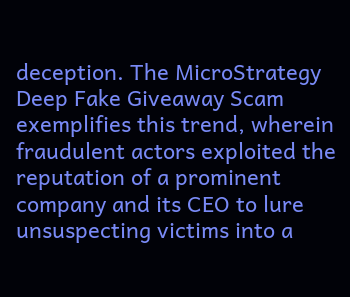deception. The MicroStrategy Deep Fake Giveaway Scam exemplifies this trend, wherein fraudulent actors exploited the reputation of a prominent company and its CEO to lure unsuspecting victims into a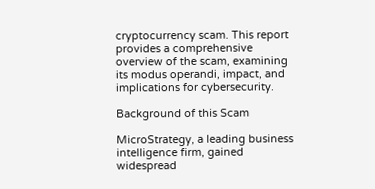cryptocurrency scam. This report provides a comprehensive overview of the scam, examining its modus operandi, impact, and implications for cybersecurity.

Background of this Scam

MicroStrategy, a leading business intelligence firm, gained widespread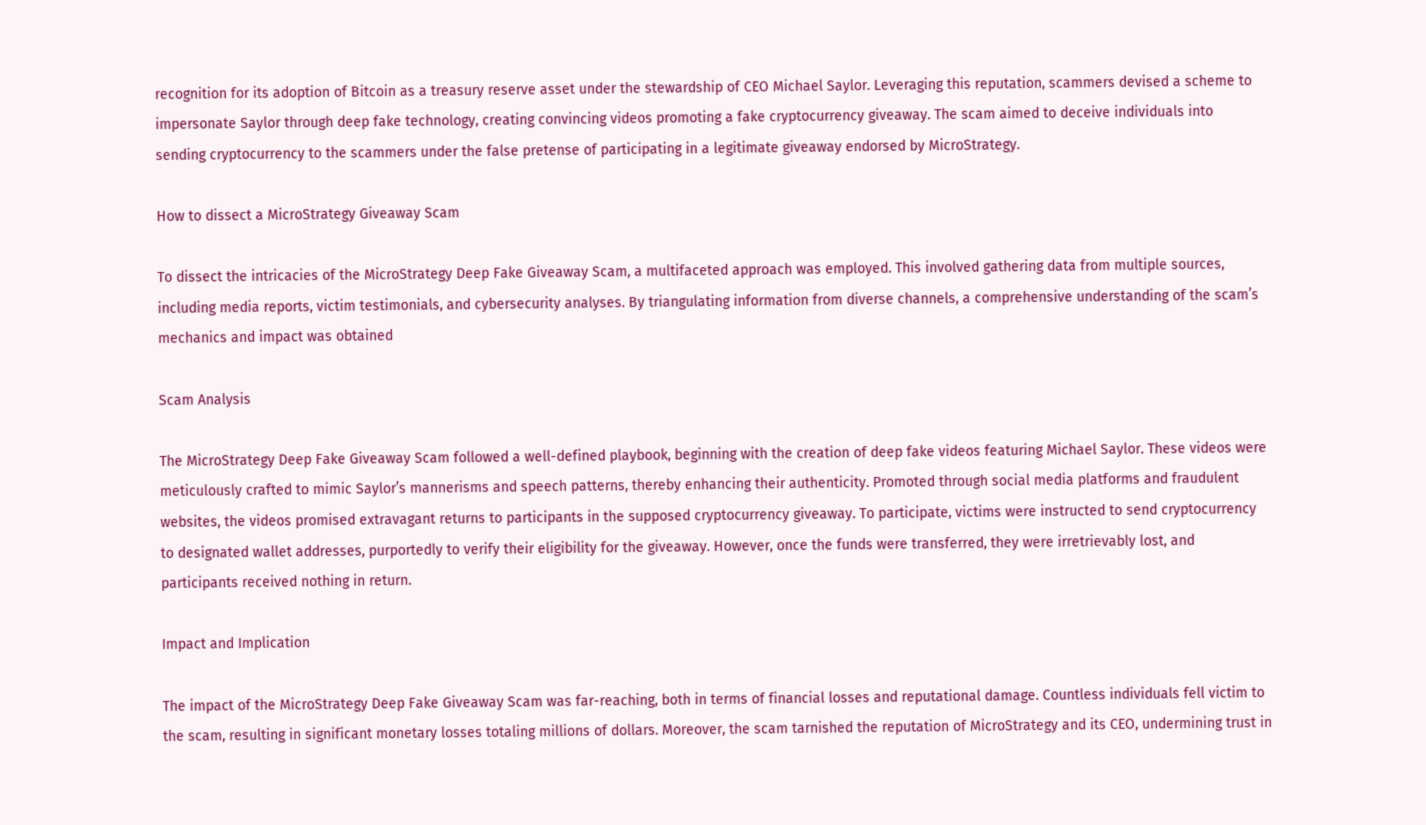recognition for its adoption of Bitcoin as a treasury reserve asset under the stewardship of CEO Michael Saylor. Leveraging this reputation, scammers devised a scheme to impersonate Saylor through deep fake technology, creating convincing videos promoting a fake cryptocurrency giveaway. The scam aimed to deceive individuals into sending cryptocurrency to the scammers under the false pretense of participating in a legitimate giveaway endorsed by MicroStrategy.

How to dissect a MicroStrategy Giveaway Scam

To dissect the intricacies of the MicroStrategy Deep Fake Giveaway Scam, a multifaceted approach was employed. This involved gathering data from multiple sources, including media reports, victim testimonials, and cybersecurity analyses. By triangulating information from diverse channels, a comprehensive understanding of the scam’s mechanics and impact was obtained

Scam Analysis

The MicroStrategy Deep Fake Giveaway Scam followed a well-defined playbook, beginning with the creation of deep fake videos featuring Michael Saylor. These videos were meticulously crafted to mimic Saylor’s mannerisms and speech patterns, thereby enhancing their authenticity. Promoted through social media platforms and fraudulent websites, the videos promised extravagant returns to participants in the supposed cryptocurrency giveaway. To participate, victims were instructed to send cryptocurrency to designated wallet addresses, purportedly to verify their eligibility for the giveaway. However, once the funds were transferred, they were irretrievably lost, and participants received nothing in return.

Impact and Implication

The impact of the MicroStrategy Deep Fake Giveaway Scam was far-reaching, both in terms of financial losses and reputational damage. Countless individuals fell victim to the scam, resulting in significant monetary losses totaling millions of dollars. Moreover, the scam tarnished the reputation of MicroStrategy and its CEO, undermining trust in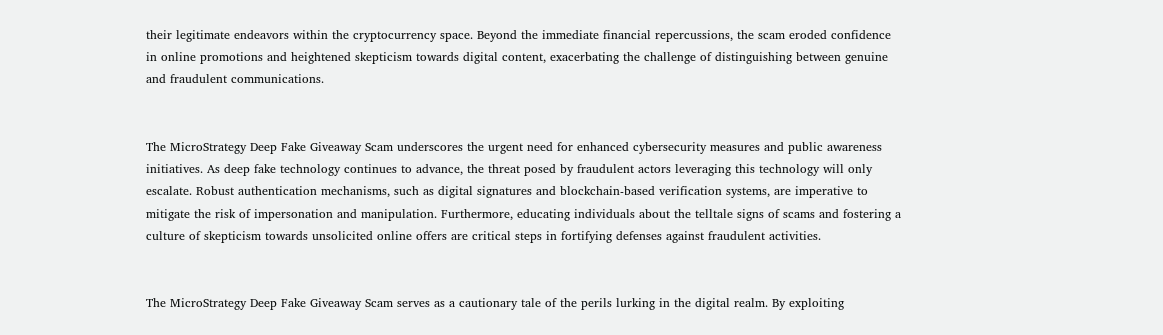their legitimate endeavors within the cryptocurrency space. Beyond the immediate financial repercussions, the scam eroded confidence in online promotions and heightened skepticism towards digital content, exacerbating the challenge of distinguishing between genuine and fraudulent communications.


The MicroStrategy Deep Fake Giveaway Scam underscores the urgent need for enhanced cybersecurity measures and public awareness initiatives. As deep fake technology continues to advance, the threat posed by fraudulent actors leveraging this technology will only escalate. Robust authentication mechanisms, such as digital signatures and blockchain-based verification systems, are imperative to mitigate the risk of impersonation and manipulation. Furthermore, educating individuals about the telltale signs of scams and fostering a culture of skepticism towards unsolicited online offers are critical steps in fortifying defenses against fraudulent activities.


The MicroStrategy Deep Fake Giveaway Scam serves as a cautionary tale of the perils lurking in the digital realm. By exploiting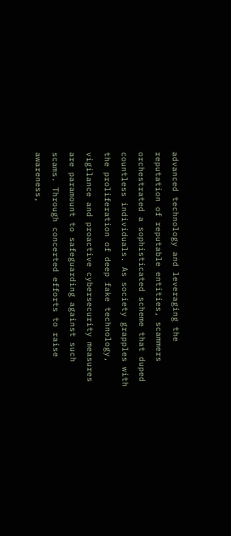advanced technology and leveraging the reputation of reputable entities, scammers orchestrated a sophisticated scheme that duped countless individuals. As society grapples with the proliferation of deep fake technology, vigilance and proactive cybersecurity measures are paramount to safeguarding against such scams. Through concerted efforts to raise awareness,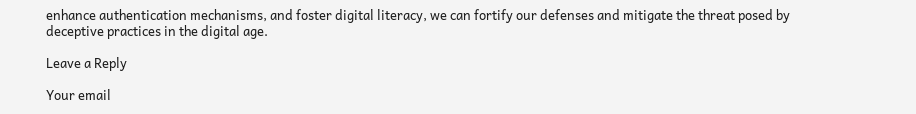enhance authentication mechanisms, and foster digital literacy, we can fortify our defenses and mitigate the threat posed by deceptive practices in the digital age.

Leave a Reply

Your email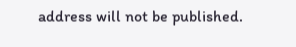address will not be published.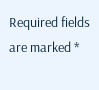Required fields are marked *